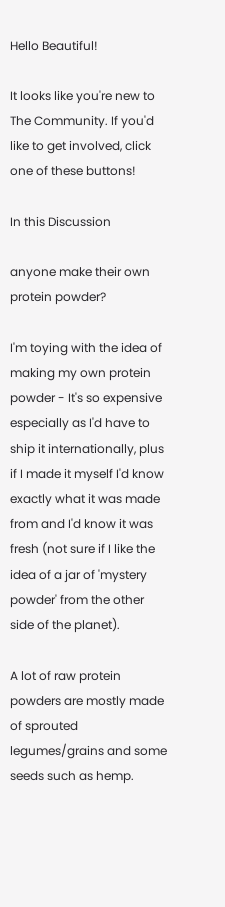Hello Beautiful!

It looks like you're new to The Community. If you'd like to get involved, click one of these buttons!

In this Discussion

anyone make their own protein powder?

I'm toying with the idea of making my own protein powder - It's so expensive especially as I'd have to ship it internationally, plus if I made it myself I'd know exactly what it was made from and I'd know it was fresh (not sure if I like the idea of a jar of 'mystery powder' from the other side of the planet).

A lot of raw protein powders are mostly made of sprouted legumes/grains and some seeds such as hemp.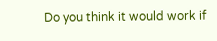Do you think it would work if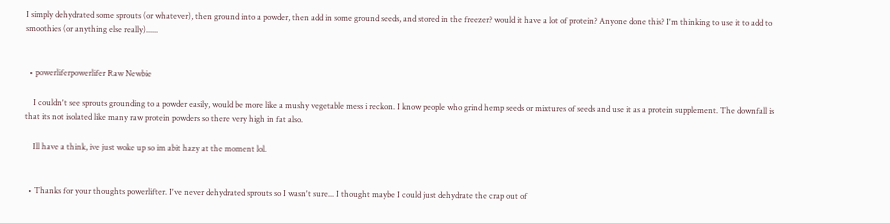I simply dehydrated some sprouts (or whatever), then ground into a powder, then add in some ground seeds, and stored in the freezer? would it have a lot of protein? Anyone done this? I'm thinking to use it to add to smoothies (or anything else really)......


  • powerliferpowerlifer Raw Newbie

    I couldn't see sprouts grounding to a powder easily, would be more like a mushy vegetable mess i reckon. I know people who grind hemp seeds or mixtures of seeds and use it as a protein supplement. The downfall is that its not isolated like many raw protein powders so there very high in fat also.

    Ill have a think, ive just woke up so im abit hazy at the moment lol.


  • Thanks for your thoughts powerlifter. I've never dehydrated sprouts so I wasn't sure... I thought maybe I could just dehydrate the crap out of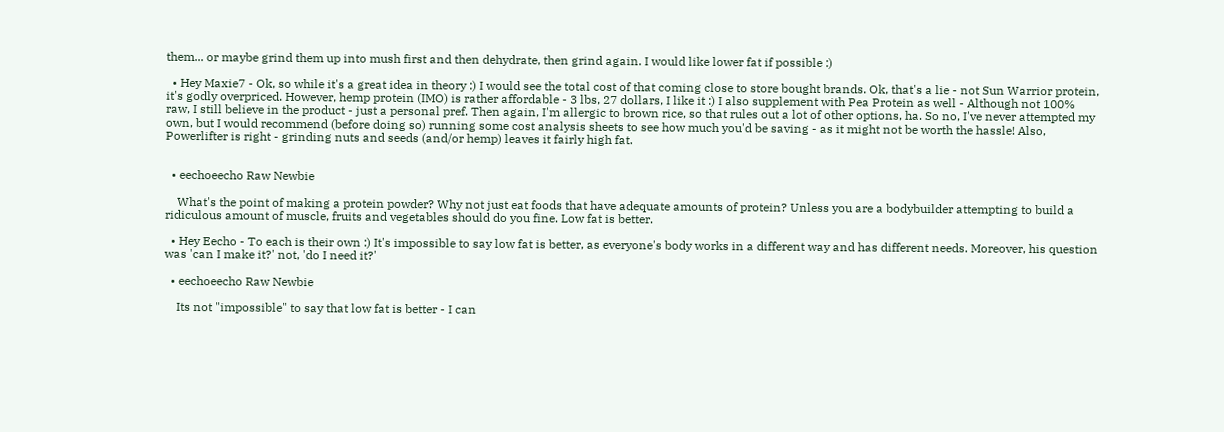them... or maybe grind them up into mush first and then dehydrate, then grind again. I would like lower fat if possible :)

  • Hey Maxie7 - Ok, so while it's a great idea in theory :) I would see the total cost of that coming close to store bought brands. Ok, that's a lie - not Sun Warrior protein, it's godly overpriced. However, hemp protein (IMO) is rather affordable - 3 lbs, 27 dollars, I like it :) I also supplement with Pea Protein as well - Although not 100% raw, I still believe in the product - just a personal pref. Then again, I'm allergic to brown rice, so that rules out a lot of other options, ha. So no, I've never attempted my own, but I would recommend (before doing so) running some cost analysis sheets to see how much you'd be saving - as it might not be worth the hassle! Also, Powerlifter is right - grinding nuts and seeds (and/or hemp) leaves it fairly high fat.


  • eechoeecho Raw Newbie

    What's the point of making a protein powder? Why not just eat foods that have adequate amounts of protein? Unless you are a bodybuilder attempting to build a ridiculous amount of muscle, fruits and vegetables should do you fine. Low fat is better.

  • Hey Eecho - To each is their own :) It's impossible to say low fat is better, as everyone's body works in a different way and has different needs. Moreover, his question was 'can I make it?' not, 'do I need it?'

  • eechoeecho Raw Newbie

    Its not "impossible" to say that low fat is better - I can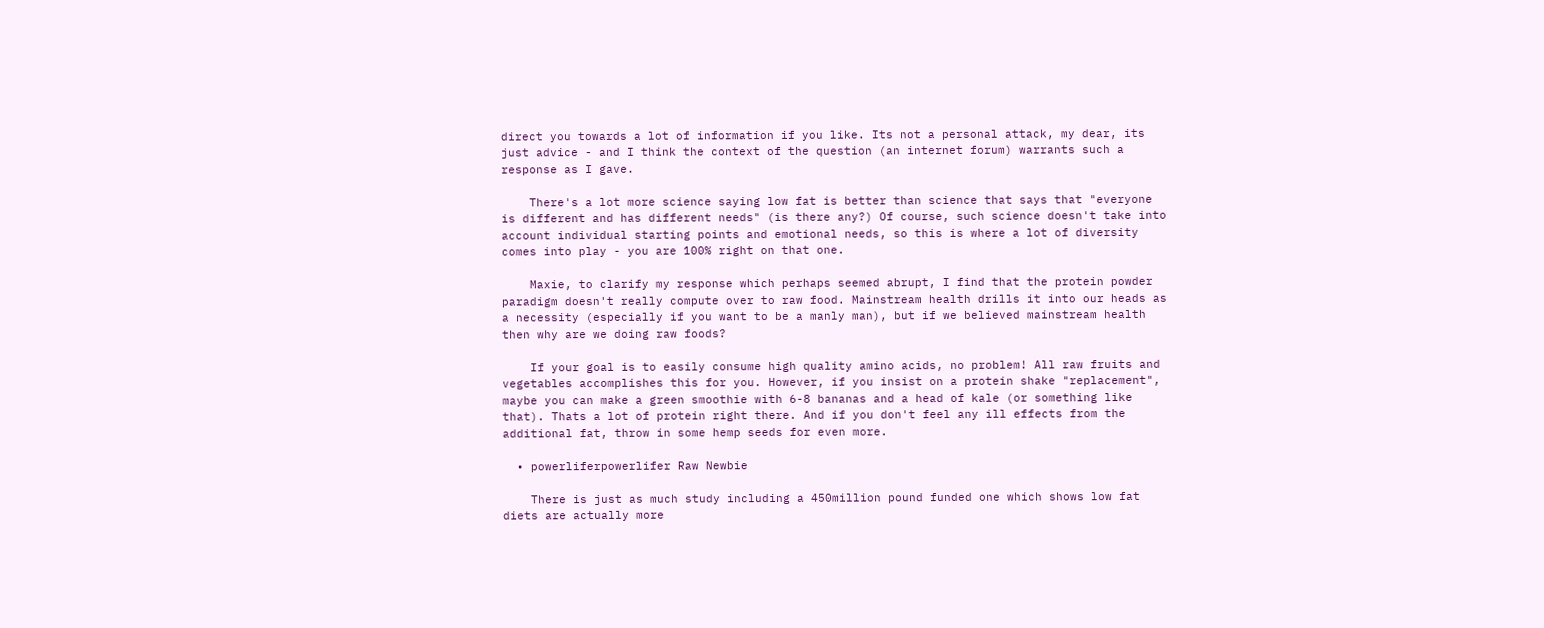direct you towards a lot of information if you like. Its not a personal attack, my dear, its just advice - and I think the context of the question (an internet forum) warrants such a response as I gave.

    There's a lot more science saying low fat is better than science that says that "everyone is different and has different needs" (is there any?) Of course, such science doesn't take into account individual starting points and emotional needs, so this is where a lot of diversity comes into play - you are 100% right on that one.

    Maxie, to clarify my response which perhaps seemed abrupt, I find that the protein powder paradigm doesn't really compute over to raw food. Mainstream health drills it into our heads as a necessity (especially if you want to be a manly man), but if we believed mainstream health then why are we doing raw foods?

    If your goal is to easily consume high quality amino acids, no problem! All raw fruits and vegetables accomplishes this for you. However, if you insist on a protein shake "replacement", maybe you can make a green smoothie with 6-8 bananas and a head of kale (or something like that). Thats a lot of protein right there. And if you don't feel any ill effects from the additional fat, throw in some hemp seeds for even more.

  • powerliferpowerlifer Raw Newbie

    There is just as much study including a 450million pound funded one which shows low fat diets are actually more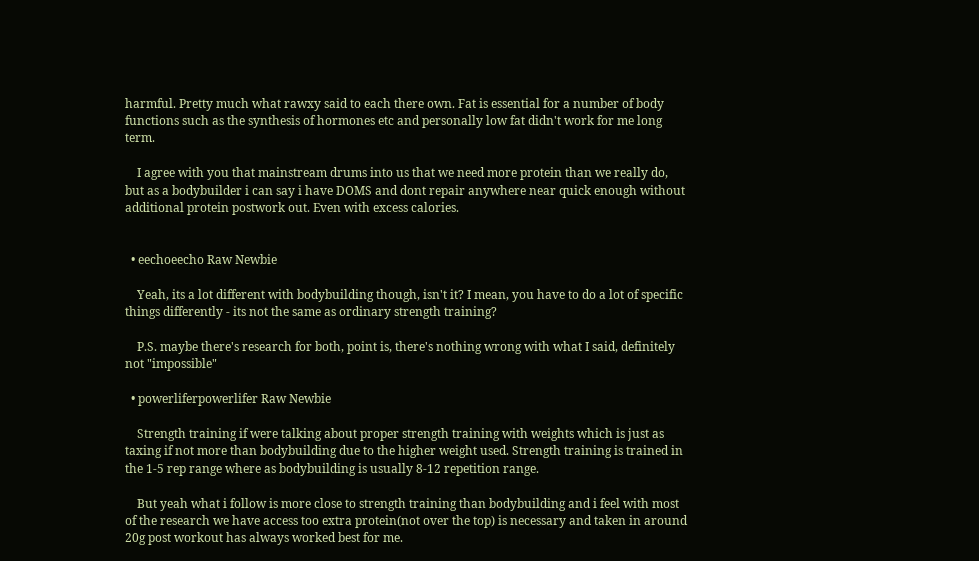harmful. Pretty much what rawxy said to each there own. Fat is essential for a number of body functions such as the synthesis of hormones etc and personally low fat didn't work for me long term.

    I agree with you that mainstream drums into us that we need more protein than we really do, but as a bodybuilder i can say i have DOMS and dont repair anywhere near quick enough without additional protein postwork out. Even with excess calories.


  • eechoeecho Raw Newbie

    Yeah, its a lot different with bodybuilding though, isn't it? I mean, you have to do a lot of specific things differently - its not the same as ordinary strength training?

    P.S. maybe there's research for both, point is, there's nothing wrong with what I said, definitely not "impossible"

  • powerliferpowerlifer Raw Newbie

    Strength training if were talking about proper strength training with weights which is just as taxing if not more than bodybuilding due to the higher weight used. Strength training is trained in the 1-5 rep range where as bodybuilding is usually 8-12 repetition range.

    But yeah what i follow is more close to strength training than bodybuilding and i feel with most of the research we have access too extra protein(not over the top) is necessary and taken in around 20g post workout has always worked best for me.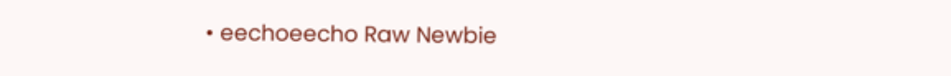• eechoeecho Raw Newbie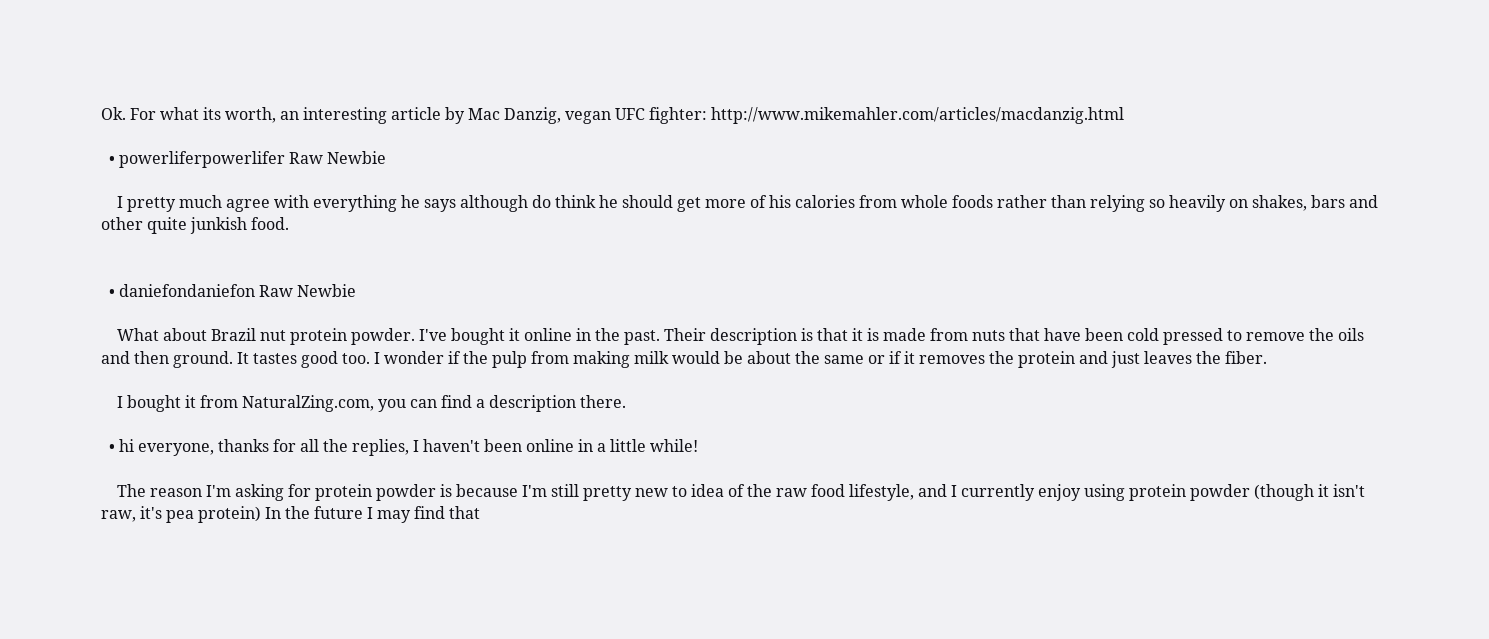Ok. For what its worth, an interesting article by Mac Danzig, vegan UFC fighter: http://www.mikemahler.com/articles/macdanzig.html

  • powerliferpowerlifer Raw Newbie

    I pretty much agree with everything he says although do think he should get more of his calories from whole foods rather than relying so heavily on shakes, bars and other quite junkish food.


  • daniefondaniefon Raw Newbie

    What about Brazil nut protein powder. I've bought it online in the past. Their description is that it is made from nuts that have been cold pressed to remove the oils and then ground. It tastes good too. I wonder if the pulp from making milk would be about the same or if it removes the protein and just leaves the fiber.

    I bought it from NaturalZing.com, you can find a description there.

  • hi everyone, thanks for all the replies, I haven't been online in a little while!

    The reason I'm asking for protein powder is because I'm still pretty new to idea of the raw food lifestyle, and I currently enjoy using protein powder (though it isn't raw, it's pea protein) In the future I may find that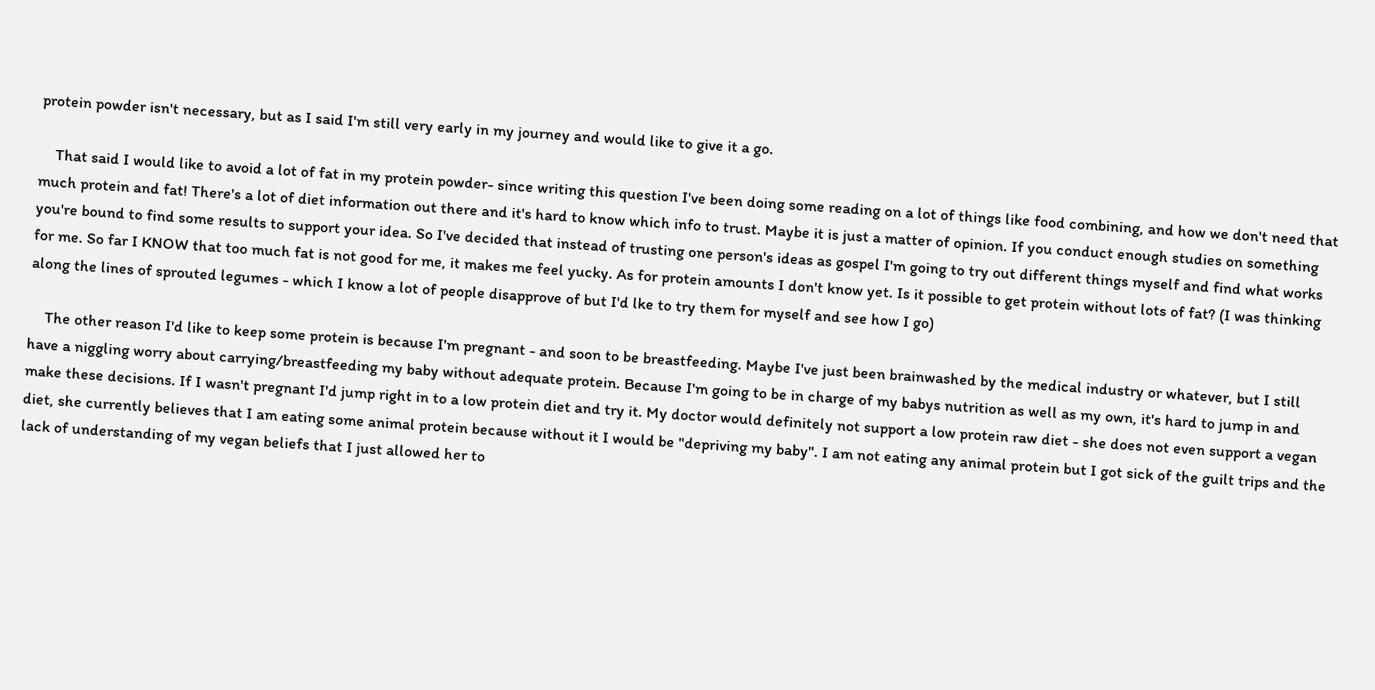protein powder isn't necessary, but as I said I'm still very early in my journey and would like to give it a go.

    That said I would like to avoid a lot of fat in my protein powder- since writing this question I've been doing some reading on a lot of things like food combining, and how we don't need that much protein and fat! There's a lot of diet information out there and it's hard to know which info to trust. Maybe it is just a matter of opinion. If you conduct enough studies on something you're bound to find some results to support your idea. So I've decided that instead of trusting one person's ideas as gospel I'm going to try out different things myself and find what works for me. So far I KNOW that too much fat is not good for me, it makes me feel yucky. As for protein amounts I don't know yet. Is it possible to get protein without lots of fat? (I was thinking along the lines of sprouted legumes - which I know a lot of people disapprove of but I'd lke to try them for myself and see how I go)

    The other reason I'd like to keep some protein is because I'm pregnant - and soon to be breastfeeding. Maybe I've just been brainwashed by the medical industry or whatever, but I still have a niggling worry about carrying/breastfeeding my baby without adequate protein. Because I'm going to be in charge of my babys nutrition as well as my own, it's hard to jump in and make these decisions. If I wasn't pregnant I'd jump right in to a low protein diet and try it. My doctor would definitely not support a low protein raw diet - she does not even support a vegan diet, she currently believes that I am eating some animal protein because without it I would be "depriving my baby". I am not eating any animal protein but I got sick of the guilt trips and the lack of understanding of my vegan beliefs that I just allowed her to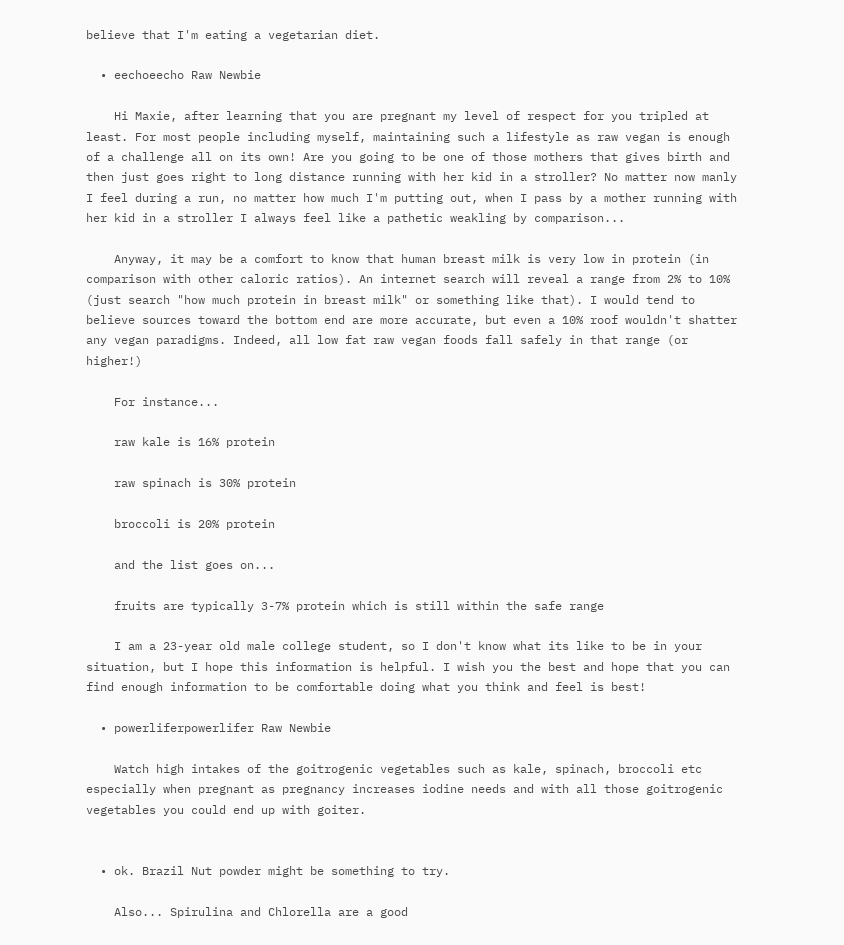believe that I'm eating a vegetarian diet.

  • eechoeecho Raw Newbie

    Hi Maxie, after learning that you are pregnant my level of respect for you tripled at least. For most people including myself, maintaining such a lifestyle as raw vegan is enough of a challenge all on its own! Are you going to be one of those mothers that gives birth and then just goes right to long distance running with her kid in a stroller? No matter now manly I feel during a run, no matter how much I'm putting out, when I pass by a mother running with her kid in a stroller I always feel like a pathetic weakling by comparison...

    Anyway, it may be a comfort to know that human breast milk is very low in protein (in comparison with other caloric ratios). An internet search will reveal a range from 2% to 10% (just search "how much protein in breast milk" or something like that). I would tend to believe sources toward the bottom end are more accurate, but even a 10% roof wouldn't shatter any vegan paradigms. Indeed, all low fat raw vegan foods fall safely in that range (or higher!)

    For instance...

    raw kale is 16% protein

    raw spinach is 30% protein

    broccoli is 20% protein

    and the list goes on...

    fruits are typically 3-7% protein which is still within the safe range

    I am a 23-year old male college student, so I don't know what its like to be in your situation, but I hope this information is helpful. I wish you the best and hope that you can find enough information to be comfortable doing what you think and feel is best!

  • powerliferpowerlifer Raw Newbie

    Watch high intakes of the goitrogenic vegetables such as kale, spinach, broccoli etc especially when pregnant as pregnancy increases iodine needs and with all those goitrogenic vegetables you could end up with goiter.


  • ok. Brazil Nut powder might be something to try.

    Also... Spirulina and Chlorella are a good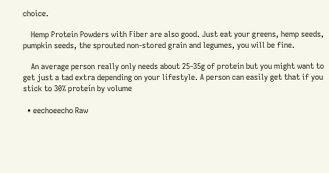choice.

    Hemp Protein Powders with Fiber are also good. Just eat your greens, hemp seeds, pumpkin seeds, the sprouted non-stored grain and legumes, you will be fine.

    An average person really only needs about 25-35g of protein but you might want to get just a tad extra depending on your lifestyle. A person can easily get that if you stick to 30% protein by volume

  • eechoeecho Raw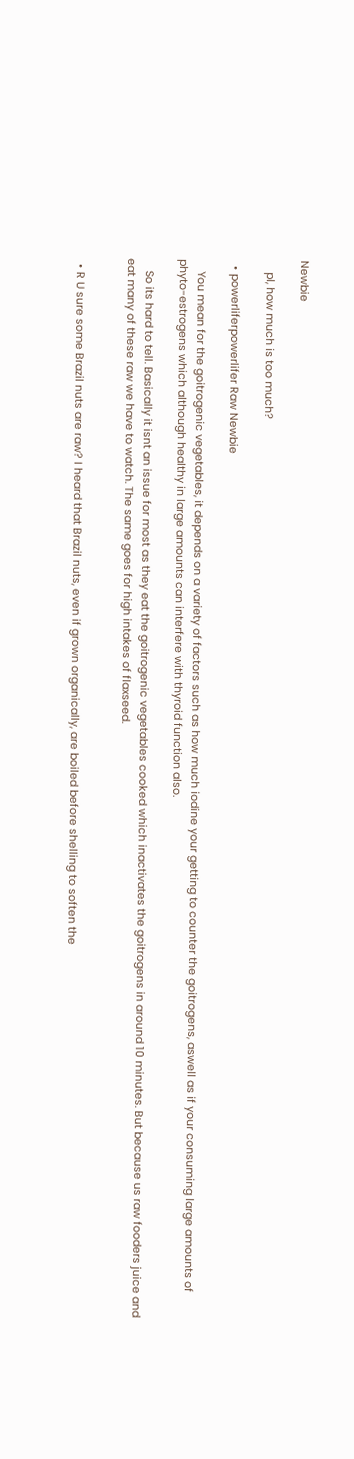Newbie

    pl, how much is too much?

  • powerliferpowerlifer Raw Newbie

    You mean for the goitrogenic vegetables, it depends on a variety of factors such as how much iodine your getting to counter the goitrogens, aswell as if your consuming large amounts of phyto-estrogens which although healthy in large amounts can interfere with thyroid function also.

    So its hard to tell. Basically it isnt an issue for most as they eat the goitrogenic vegetables cooked which inactivates the goitrogens in around 10 minutes. But because us raw fooders juice and eat many of these raw we have to watch. The same goes for high intakes of flaxseed.


  • R U sure some Brazil nuts are raw? I heard that Brazil nuts, even if grown organically, are boiled before shelling to soften the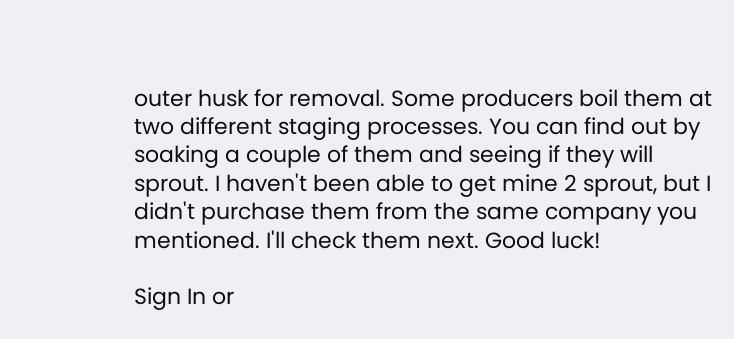outer husk for removal. Some producers boil them at two different staging processes. You can find out by soaking a couple of them and seeing if they will sprout. I haven't been able to get mine 2 sprout, but I didn't purchase them from the same company you mentioned. I'll check them next. Good luck!

Sign In or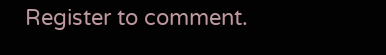Register to comment.